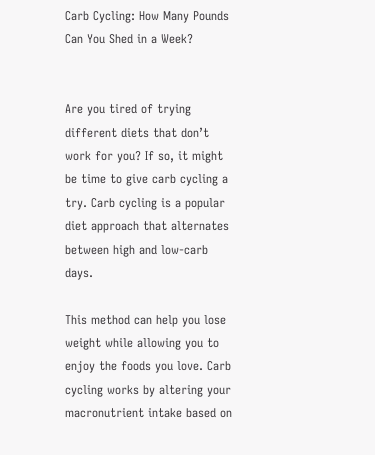Carb Cycling: How Many Pounds Can You Shed in a Week?


Are you tired of trying different diets that don’t work for you? If so, it might be time to give carb cycling a try. Carb cycling is a popular diet approach that alternates between high and low-carb days.

This method can help you lose weight while allowing you to enjoy the foods you love. Carb cycling works by altering your macronutrient intake based on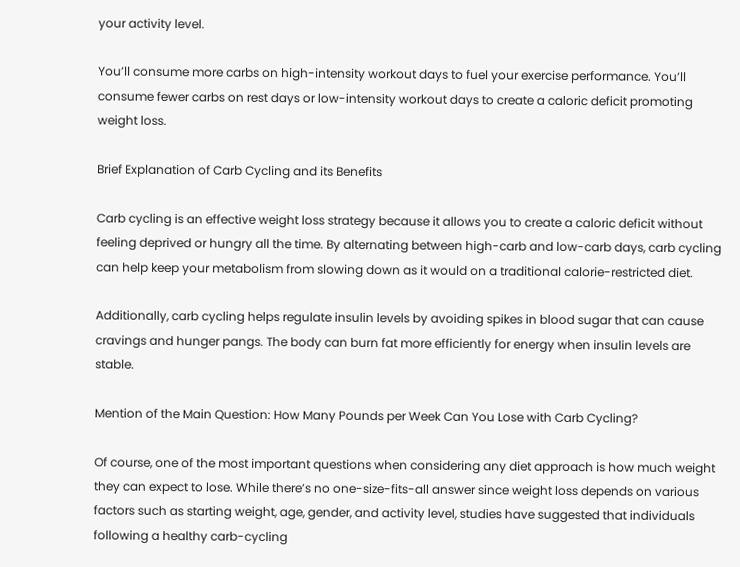your activity level.

You’ll consume more carbs on high-intensity workout days to fuel your exercise performance. You’ll consume fewer carbs on rest days or low-intensity workout days to create a caloric deficit promoting weight loss.

Brief Explanation of Carb Cycling and its Benefits

Carb cycling is an effective weight loss strategy because it allows you to create a caloric deficit without feeling deprived or hungry all the time. By alternating between high-carb and low-carb days, carb cycling can help keep your metabolism from slowing down as it would on a traditional calorie-restricted diet.

Additionally, carb cycling helps regulate insulin levels by avoiding spikes in blood sugar that can cause cravings and hunger pangs. The body can burn fat more efficiently for energy when insulin levels are stable.

Mention of the Main Question: How Many Pounds per Week Can You Lose with Carb Cycling?

Of course, one of the most important questions when considering any diet approach is how much weight they can expect to lose. While there’s no one-size-fits-all answer since weight loss depends on various factors such as starting weight, age, gender, and activity level, studies have suggested that individuals following a healthy carb-cycling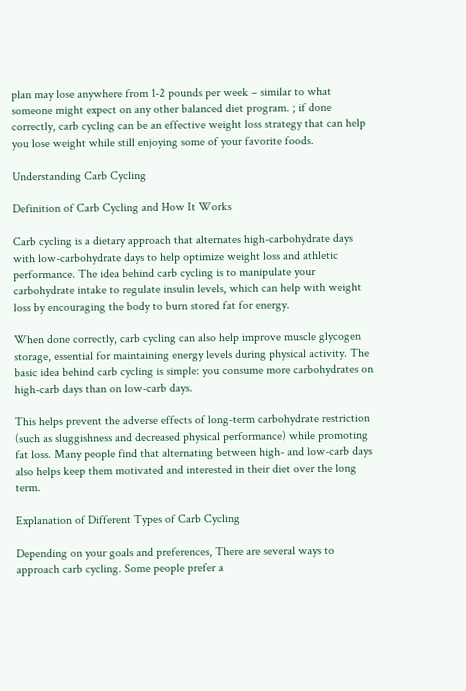plan may lose anywhere from 1-2 pounds per week – similar to what someone might expect on any other balanced diet program. ; if done correctly, carb cycling can be an effective weight loss strategy that can help you lose weight while still enjoying some of your favorite foods.

Understanding Carb Cycling

Definition of Carb Cycling and How It Works

Carb cycling is a dietary approach that alternates high-carbohydrate days with low-carbohydrate days to help optimize weight loss and athletic performance. The idea behind carb cycling is to manipulate your carbohydrate intake to regulate insulin levels, which can help with weight loss by encouraging the body to burn stored fat for energy.

When done correctly, carb cycling can also help improve muscle glycogen storage, essential for maintaining energy levels during physical activity. The basic idea behind carb cycling is simple: you consume more carbohydrates on high-carb days than on low-carb days.

This helps prevent the adverse effects of long-term carbohydrate restriction (such as sluggishness and decreased physical performance) while promoting fat loss. Many people find that alternating between high- and low-carb days also helps keep them motivated and interested in their diet over the long term.

Explanation of Different Types of Carb Cycling

Depending on your goals and preferences, There are several ways to approach carb cycling. Some people prefer a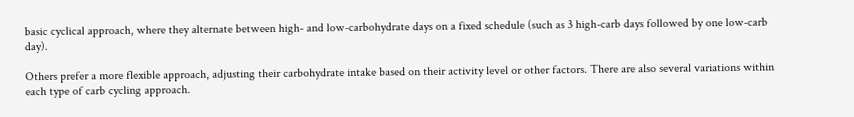basic cyclical approach, where they alternate between high- and low-carbohydrate days on a fixed schedule (such as 3 high-carb days followed by one low-carb day).

Others prefer a more flexible approach, adjusting their carbohydrate intake based on their activity level or other factors. There are also several variations within each type of carb cycling approach.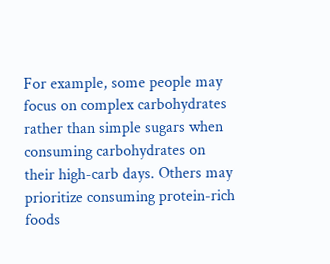For example, some people may focus on complex carbohydrates rather than simple sugars when consuming carbohydrates on their high-carb days. Others may prioritize consuming protein-rich foods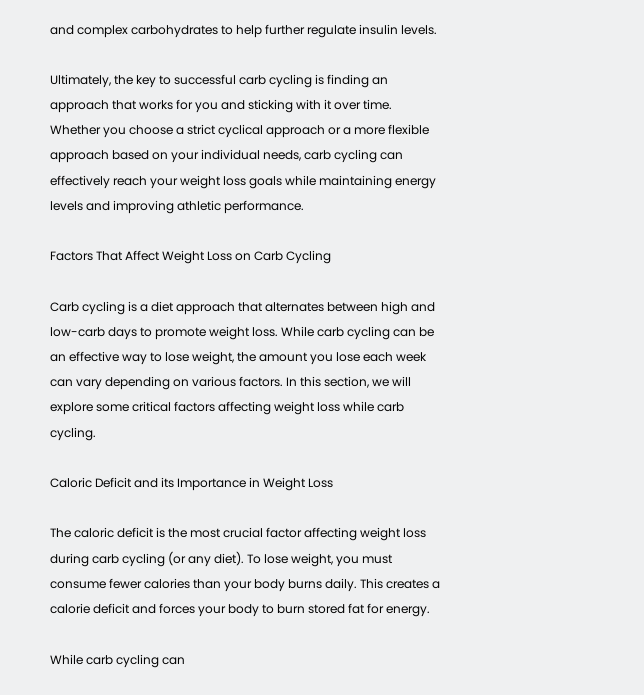and complex carbohydrates to help further regulate insulin levels.

Ultimately, the key to successful carb cycling is finding an approach that works for you and sticking with it over time. Whether you choose a strict cyclical approach or a more flexible approach based on your individual needs, carb cycling can effectively reach your weight loss goals while maintaining energy levels and improving athletic performance.

Factors That Affect Weight Loss on Carb Cycling

Carb cycling is a diet approach that alternates between high and low-carb days to promote weight loss. While carb cycling can be an effective way to lose weight, the amount you lose each week can vary depending on various factors. In this section, we will explore some critical factors affecting weight loss while carb cycling.

Caloric Deficit and its Importance in Weight Loss

The caloric deficit is the most crucial factor affecting weight loss during carb cycling (or any diet). To lose weight, you must consume fewer calories than your body burns daily. This creates a calorie deficit and forces your body to burn stored fat for energy.

While carb cycling can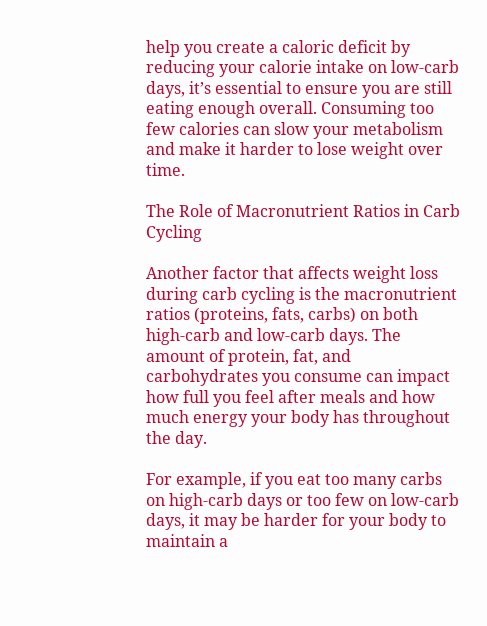help you create a caloric deficit by reducing your calorie intake on low-carb days, it’s essential to ensure you are still eating enough overall. Consuming too few calories can slow your metabolism and make it harder to lose weight over time.

The Role of Macronutrient Ratios in Carb Cycling

Another factor that affects weight loss during carb cycling is the macronutrient ratios (proteins, fats, carbs) on both high-carb and low-carb days. The amount of protein, fat, and carbohydrates you consume can impact how full you feel after meals and how much energy your body has throughout the day.

For example, if you eat too many carbs on high-carb days or too few on low-carb days, it may be harder for your body to maintain a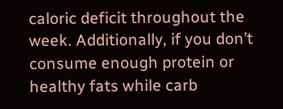caloric deficit throughout the week. Additionally, if you don’t consume enough protein or healthy fats while carb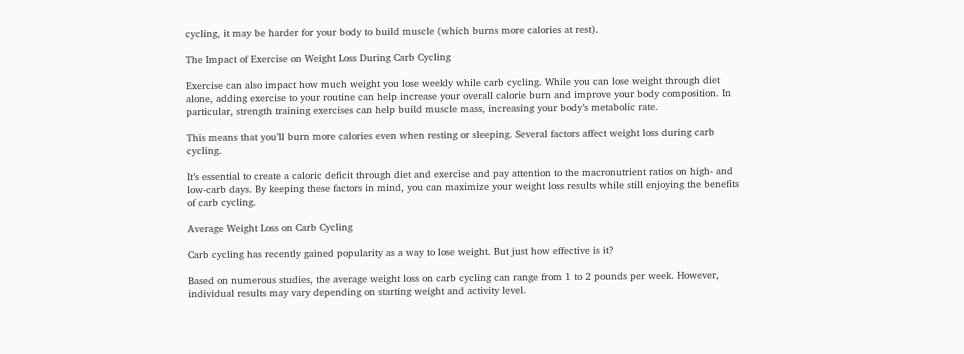cycling, it may be harder for your body to build muscle (which burns more calories at rest).

The Impact of Exercise on Weight Loss During Carb Cycling

Exercise can also impact how much weight you lose weekly while carb cycling. While you can lose weight through diet alone, adding exercise to your routine can help increase your overall calorie burn and improve your body composition. In particular, strength training exercises can help build muscle mass, increasing your body’s metabolic rate.

This means that you’ll burn more calories even when resting or sleeping. Several factors affect weight loss during carb cycling.

It’s essential to create a caloric deficit through diet and exercise and pay attention to the macronutrient ratios on high- and low-carb days. By keeping these factors in mind, you can maximize your weight loss results while still enjoying the benefits of carb cycling.

Average Weight Loss on Carb Cycling

Carb cycling has recently gained popularity as a way to lose weight. But just how effective is it?

Based on numerous studies, the average weight loss on carb cycling can range from 1 to 2 pounds per week. However, individual results may vary depending on starting weight and activity level.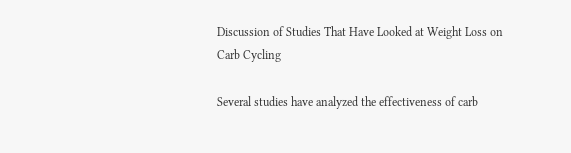Discussion of Studies That Have Looked at Weight Loss on Carb Cycling

Several studies have analyzed the effectiveness of carb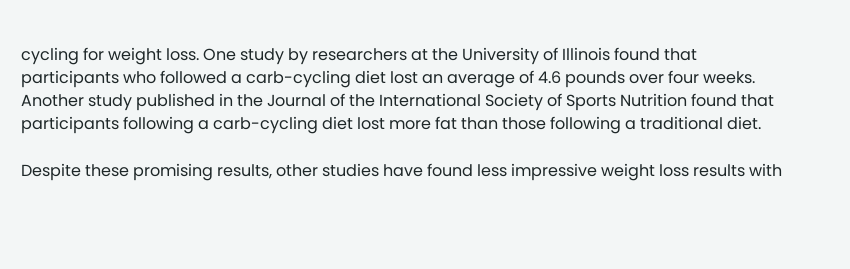cycling for weight loss. One study by researchers at the University of Illinois found that participants who followed a carb-cycling diet lost an average of 4.6 pounds over four weeks. Another study published in the Journal of the International Society of Sports Nutrition found that participants following a carb-cycling diet lost more fat than those following a traditional diet.

Despite these promising results, other studies have found less impressive weight loss results with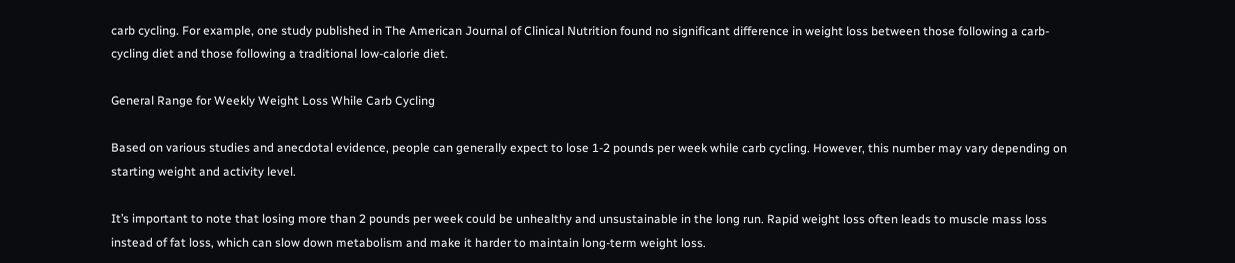carb cycling. For example, one study published in The American Journal of Clinical Nutrition found no significant difference in weight loss between those following a carb-cycling diet and those following a traditional low-calorie diet.

General Range for Weekly Weight Loss While Carb Cycling

Based on various studies and anecdotal evidence, people can generally expect to lose 1-2 pounds per week while carb cycling. However, this number may vary depending on starting weight and activity level.

It’s important to note that losing more than 2 pounds per week could be unhealthy and unsustainable in the long run. Rapid weight loss often leads to muscle mass loss instead of fat loss, which can slow down metabolism and make it harder to maintain long-term weight loss.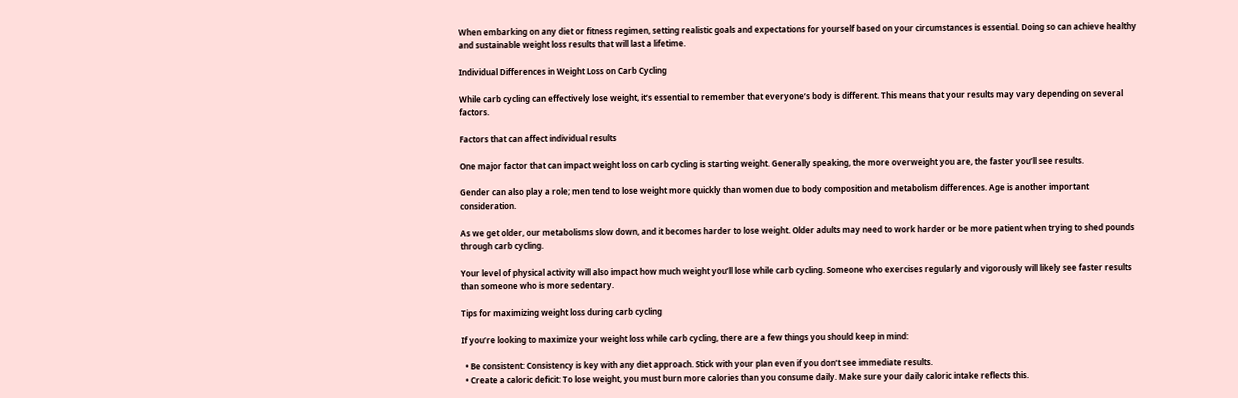When embarking on any diet or fitness regimen, setting realistic goals and expectations for yourself based on your circumstances is essential. Doing so can achieve healthy and sustainable weight loss results that will last a lifetime.

Individual Differences in Weight Loss on Carb Cycling

While carb cycling can effectively lose weight, it’s essential to remember that everyone’s body is different. This means that your results may vary depending on several factors.

Factors that can affect individual results

One major factor that can impact weight loss on carb cycling is starting weight. Generally speaking, the more overweight you are, the faster you’ll see results.

Gender can also play a role; men tend to lose weight more quickly than women due to body composition and metabolism differences. Age is another important consideration.

As we get older, our metabolisms slow down, and it becomes harder to lose weight. Older adults may need to work harder or be more patient when trying to shed pounds through carb cycling.

Your level of physical activity will also impact how much weight you’ll lose while carb cycling. Someone who exercises regularly and vigorously will likely see faster results than someone who is more sedentary.

Tips for maximizing weight loss during carb cycling

If you’re looking to maximize your weight loss while carb cycling, there are a few things you should keep in mind:

  • Be consistent: Consistency is key with any diet approach. Stick with your plan even if you don’t see immediate results.
  • Create a caloric deficit: To lose weight, you must burn more calories than you consume daily. Make sure your daily caloric intake reflects this.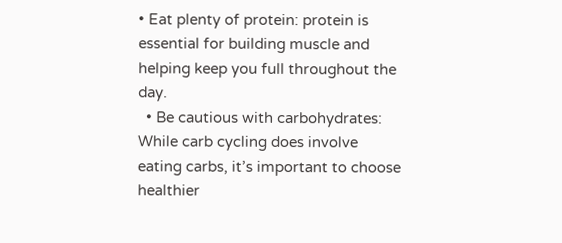• Eat plenty of protein: protein is essential for building muscle and helping keep you full throughout the day.
  • Be cautious with carbohydrates: While carb cycling does involve eating carbs, it’s important to choose healthier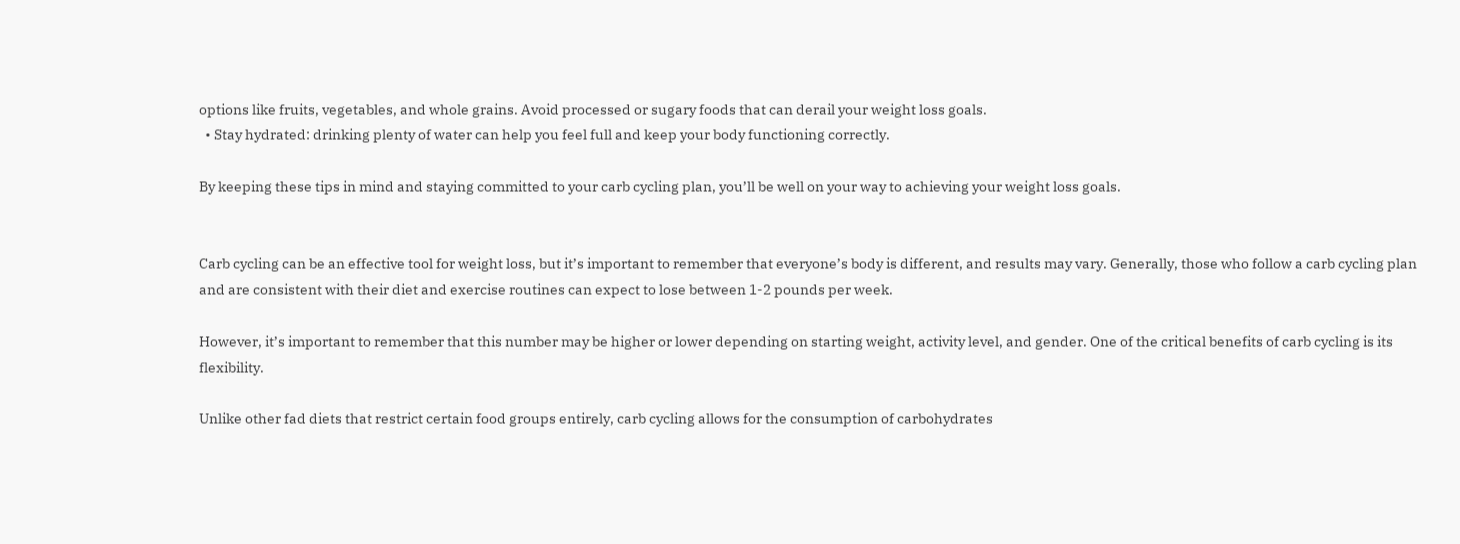options like fruits, vegetables, and whole grains. Avoid processed or sugary foods that can derail your weight loss goals.
  • Stay hydrated: drinking plenty of water can help you feel full and keep your body functioning correctly.

By keeping these tips in mind and staying committed to your carb cycling plan, you’ll be well on your way to achieving your weight loss goals.


Carb cycling can be an effective tool for weight loss, but it’s important to remember that everyone’s body is different, and results may vary. Generally, those who follow a carb cycling plan and are consistent with their diet and exercise routines can expect to lose between 1-2 pounds per week.

However, it’s important to remember that this number may be higher or lower depending on starting weight, activity level, and gender. One of the critical benefits of carb cycling is its flexibility.

Unlike other fad diets that restrict certain food groups entirely, carb cycling allows for the consumption of carbohydrates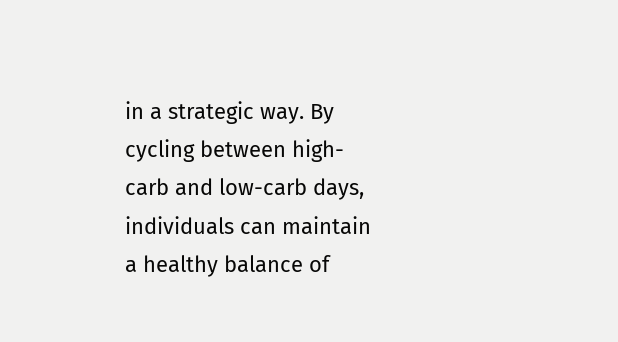in a strategic way. By cycling between high-carb and low-carb days, individuals can maintain a healthy balance of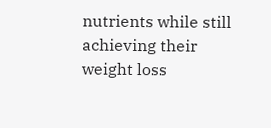nutrients while still achieving their weight loss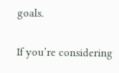goals.

If you’re considering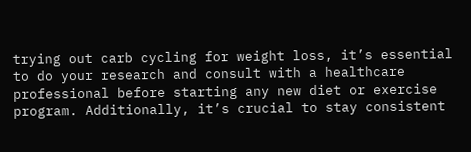trying out carb cycling for weight loss, it’s essential to do your research and consult with a healthcare professional before starting any new diet or exercise program. Additionally, it’s crucial to stay consistent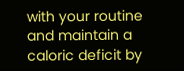with your routine and maintain a caloric deficit by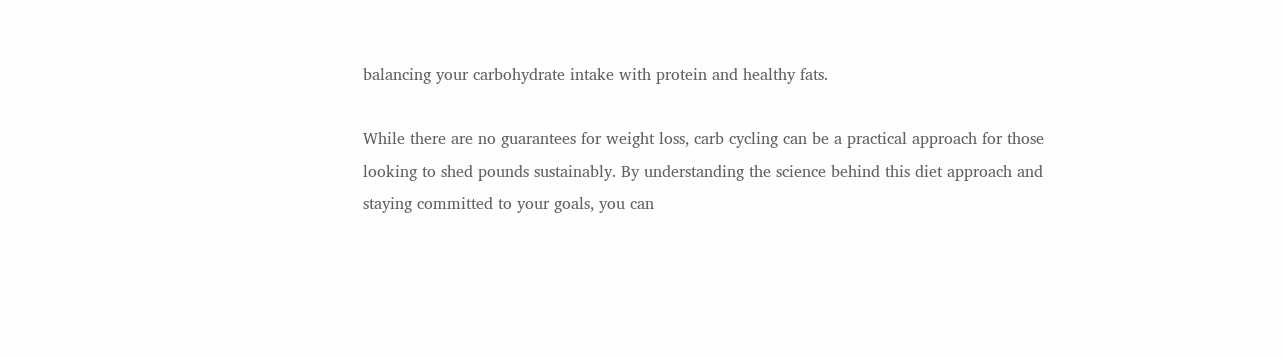balancing your carbohydrate intake with protein and healthy fats.

While there are no guarantees for weight loss, carb cycling can be a practical approach for those looking to shed pounds sustainably. By understanding the science behind this diet approach and staying committed to your goals, you can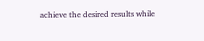achieve the desired results while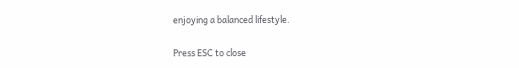enjoying a balanced lifestyle.

Press ESC to close